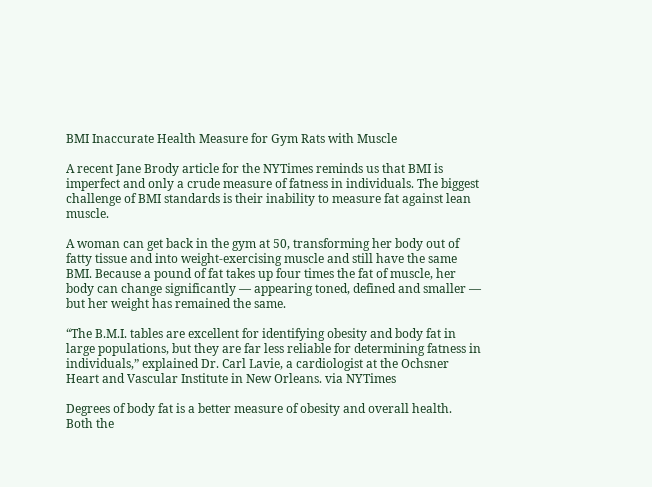BMI Inaccurate Health Measure for Gym Rats with Muscle

A recent Jane Brody article for the NYTimes reminds us that BMI is imperfect and only a crude measure of fatness in individuals. The biggest challenge of BMI standards is their inability to measure fat against lean muscle.

A woman can get back in the gym at 50, transforming her body out of fatty tissue and into weight-exercising muscle and still have the same BMI. Because a pound of fat takes up four times the fat of muscle, her body can change significantly — appearing toned, defined and smaller — but her weight has remained the same.

“The B.M.I. tables are excellent for identifying obesity and body fat in large populations, but they are far less reliable for determining fatness in individuals,” explained Dr. Carl Lavie, a cardiologist at the Ochsner Heart and Vascular Institute in New Orleans. via NYTimes

Degrees of body fat is a better measure of obesity and overall health. Both the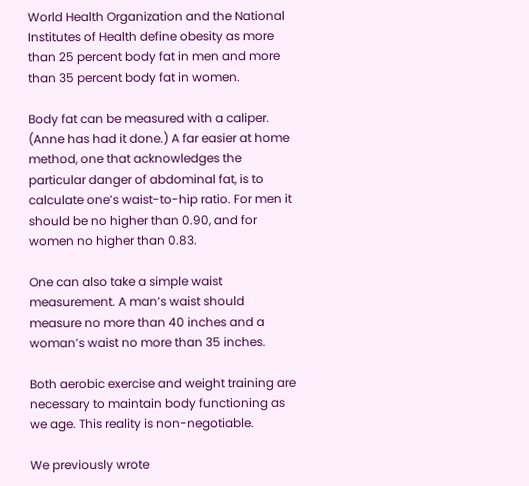World Health Organization and the National Institutes of Health define obesity as more than 25 percent body fat in men and more than 35 percent body fat in women.

Body fat can be measured with a caliper. (Anne has had it done.) A far easier at home method, one that acknowledges the particular danger of abdominal fat, is to calculate one’s waist-to-hip ratio. For men it should be no higher than 0.90, and for women no higher than 0.83.

One can also take a simple waist measurement. A man’s waist should measure no more than 40 inches and a woman’s waist no more than 35 inches.

Both aerobic exercise and weight training are necessary to maintain body functioning as we age. This reality is non-negotiable.

We previously wrote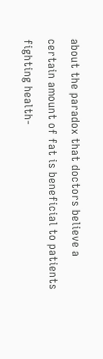about the paradox that doctors believe a certain amount of fat is beneficial to patients fighting health-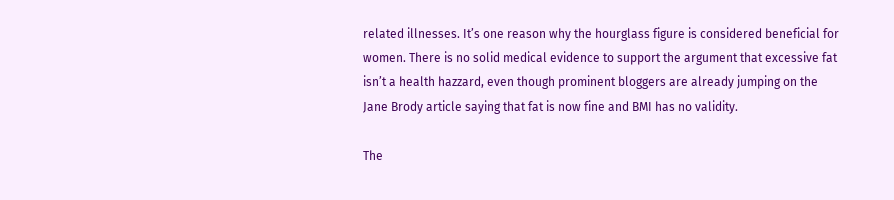related illnesses. It’s one reason why the hourglass figure is considered beneficial for women. There is no solid medical evidence to support the argument that excessive fat isn’t a health hazzard, even though prominent bloggers are already jumping on the Jane Brody article saying that fat is now fine and BMI has no validity.

The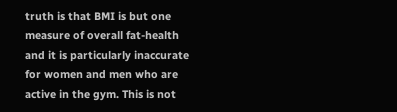truth is that BMI is but one measure of overall fat-health and it is particularly inaccurate for women and men who are active in the gym. This is not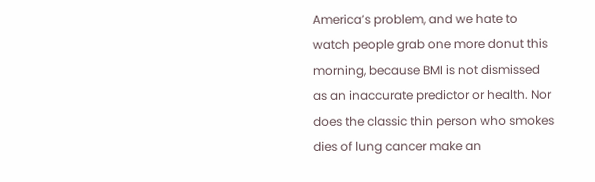America’s problem, and we hate to watch people grab one more donut this morning, because BMI is not dismissed as an inaccurate predictor or health. Nor does the classic thin person who smokes dies of lung cancer make an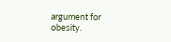argument for obesity.